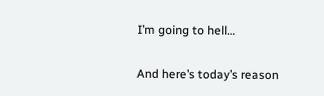I’m going to hell…

And here’s today’s reason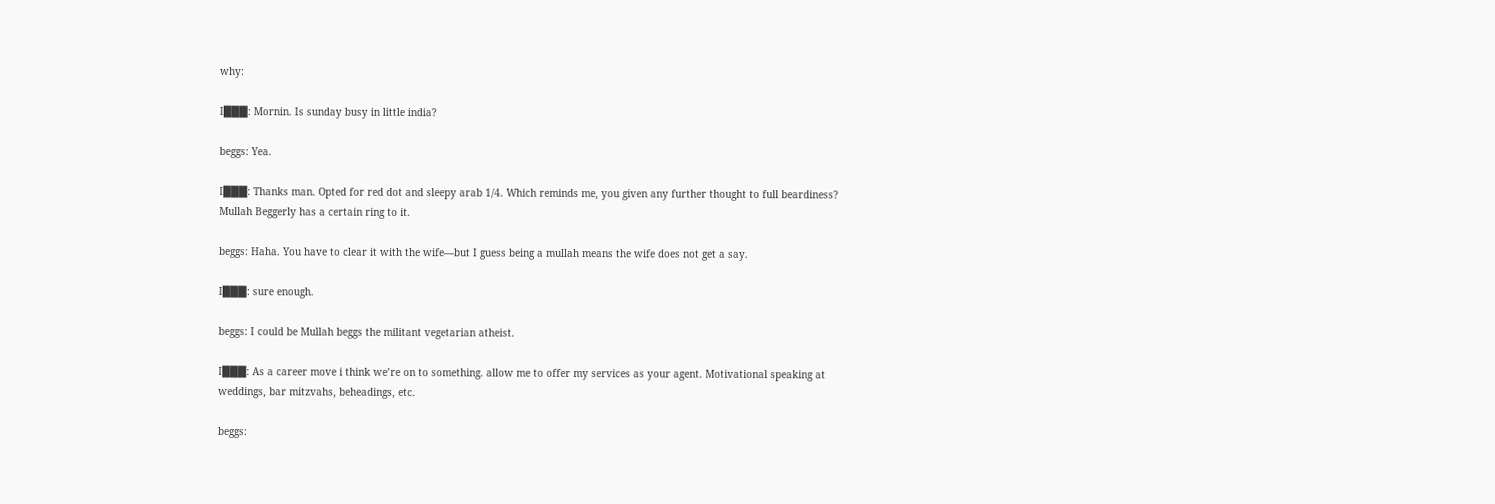why:

I███: Mornin. Is sunday busy in little india?

beggs: Yea.

I███: Thanks man. Opted for red dot and sleepy arab 1/4. Which reminds me, you given any further thought to full beardiness? Mullah Beggerly has a certain ring to it.

beggs: Haha. You have to clear it with the wife—but I guess being a mullah means the wife does not get a say.

I███: sure enough.

beggs: I could be Mullah beggs the militant vegetarian atheist.

I███: As a career move i think we’re on to something. allow me to offer my services as your agent. Motivational speaking at weddings, bar mitzvahs, beheadings, etc.

beggs: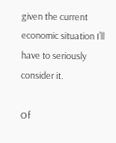given the current economic situation I’ll have to seriously consider it.

Of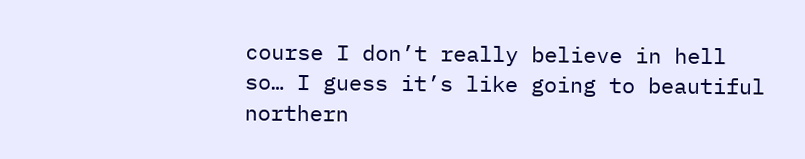course I don’t really believe in hell so… I guess it’s like going to beautiful northern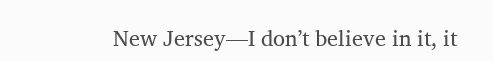New Jersey—I don’t believe in it, it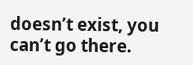doesn’t exist, you can’t go there.